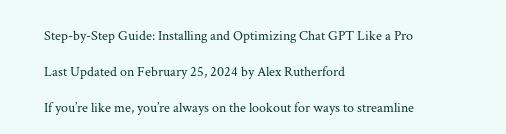Step-by-Step Guide: Installing and Optimizing Chat GPT Like a Pro

Last Updated on February 25, 2024 by Alex Rutherford

If you’re like me, you’re always on the lookout for ways to streamline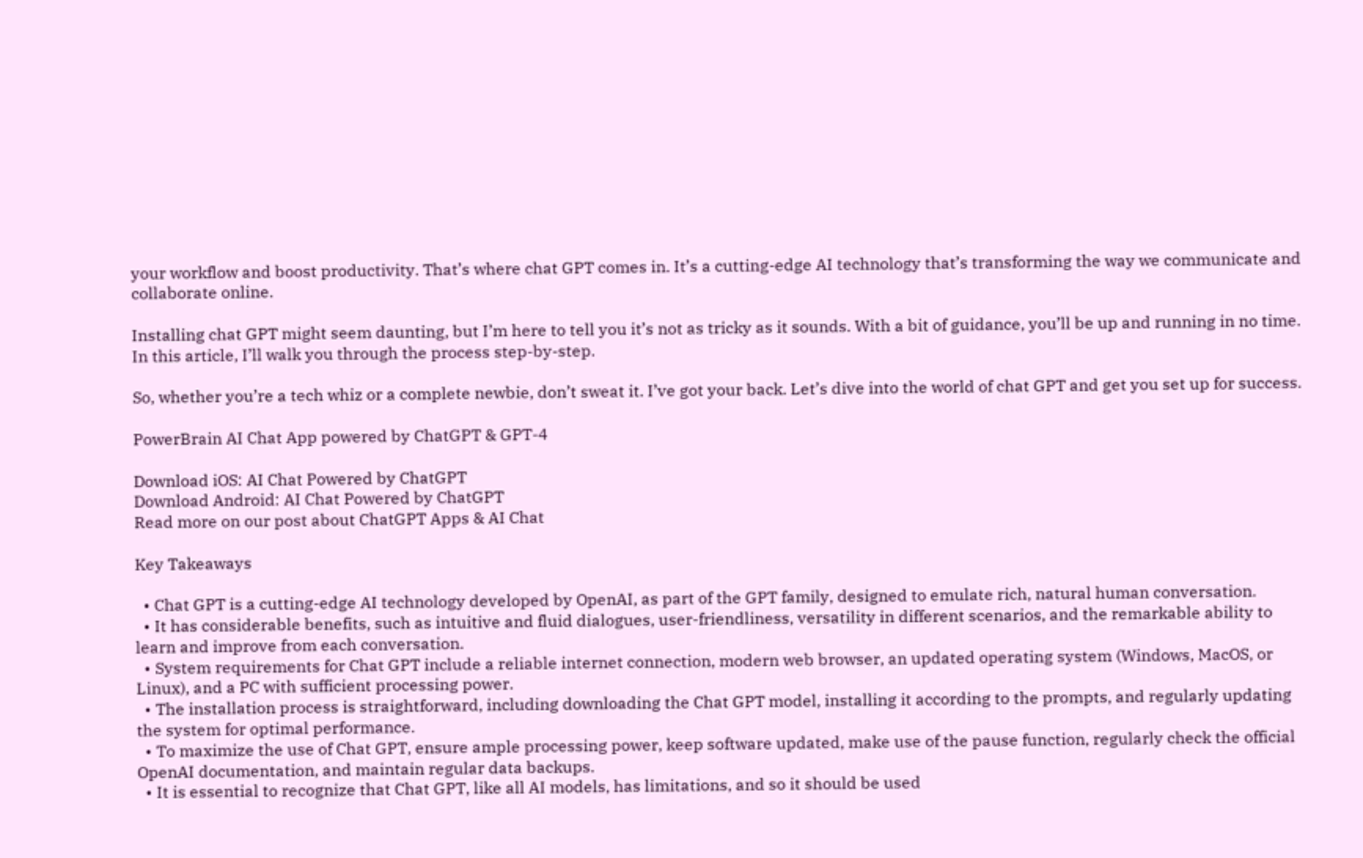your workflow and boost productivity. That’s where chat GPT comes in. It’s a cutting-edge AI technology that’s transforming the way we communicate and collaborate online.

Installing chat GPT might seem daunting, but I’m here to tell you it’s not as tricky as it sounds. With a bit of guidance, you’ll be up and running in no time. In this article, I’ll walk you through the process step-by-step.

So, whether you’re a tech whiz or a complete newbie, don’t sweat it. I’ve got your back. Let’s dive into the world of chat GPT and get you set up for success.

PowerBrain AI Chat App powered by ChatGPT & GPT-4

Download iOS: AI Chat Powered by ChatGPT
Download Android: AI Chat Powered by ChatGPT
Read more on our post about ChatGPT Apps & AI Chat

Key Takeaways

  • Chat GPT is a cutting-edge AI technology developed by OpenAI, as part of the GPT family, designed to emulate rich, natural human conversation.
  • It has considerable benefits, such as intuitive and fluid dialogues, user-friendliness, versatility in different scenarios, and the remarkable ability to learn and improve from each conversation.
  • System requirements for Chat GPT include a reliable internet connection, modern web browser, an updated operating system (Windows, MacOS, or Linux), and a PC with sufficient processing power.
  • The installation process is straightforward, including downloading the Chat GPT model, installing it according to the prompts, and regularly updating the system for optimal performance.
  • To maximize the use of Chat GPT, ensure ample processing power, keep software updated, make use of the pause function, regularly check the official OpenAI documentation, and maintain regular data backups.
  • It is essential to recognize that Chat GPT, like all AI models, has limitations, and so it should be used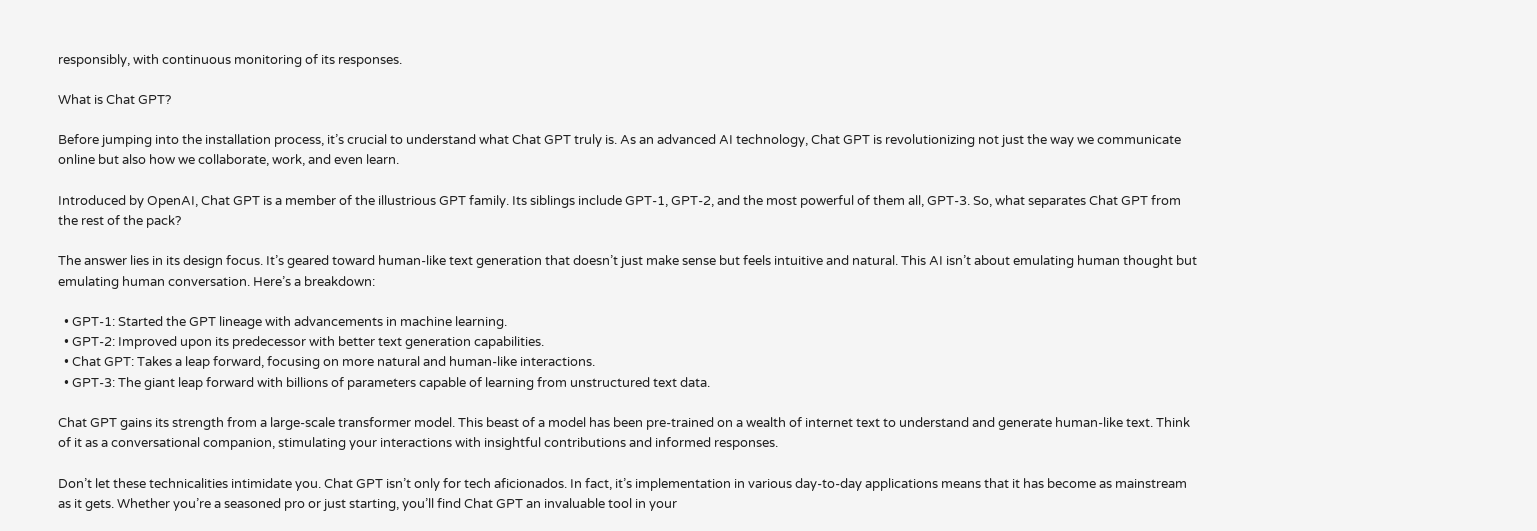responsibly, with continuous monitoring of its responses.

What is Chat GPT?

Before jumping into the installation process, it’s crucial to understand what Chat GPT truly is. As an advanced AI technology, Chat GPT is revolutionizing not just the way we communicate online but also how we collaborate, work, and even learn.

Introduced by OpenAI, Chat GPT is a member of the illustrious GPT family. Its siblings include GPT-1, GPT-2, and the most powerful of them all, GPT-3. So, what separates Chat GPT from the rest of the pack?

The answer lies in its design focus. It’s geared toward human-like text generation that doesn’t just make sense but feels intuitive and natural. This AI isn’t about emulating human thought but emulating human conversation. Here’s a breakdown:

  • GPT-1: Started the GPT lineage with advancements in machine learning.
  • GPT-2: Improved upon its predecessor with better text generation capabilities.
  • Chat GPT: Takes a leap forward, focusing on more natural and human-like interactions.
  • GPT-3: The giant leap forward with billions of parameters capable of learning from unstructured text data.

Chat GPT gains its strength from a large-scale transformer model. This beast of a model has been pre-trained on a wealth of internet text to understand and generate human-like text. Think of it as a conversational companion, stimulating your interactions with insightful contributions and informed responses.

Don’t let these technicalities intimidate you. Chat GPT isn’t only for tech aficionados. In fact, it’s implementation in various day-to-day applications means that it has become as mainstream as it gets. Whether you’re a seasoned pro or just starting, you’ll find Chat GPT an invaluable tool in your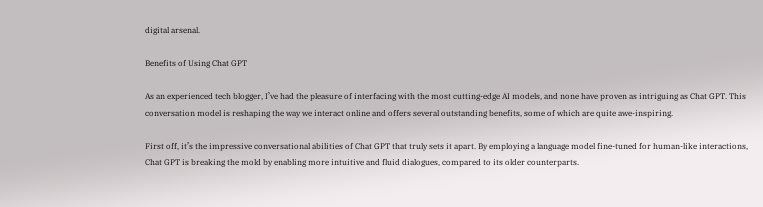digital arsenal.

Benefits of Using Chat GPT

As an experienced tech blogger, I’ve had the pleasure of interfacing with the most cutting-edge AI models, and none have proven as intriguing as Chat GPT. This conversation model is reshaping the way we interact online and offers several outstanding benefits, some of which are quite awe-inspiring.

First off, it’s the impressive conversational abilities of Chat GPT that truly sets it apart. By employing a language model fine-tuned for human-like interactions, Chat GPT is breaking the mold by enabling more intuitive and fluid dialogues, compared to its older counterparts.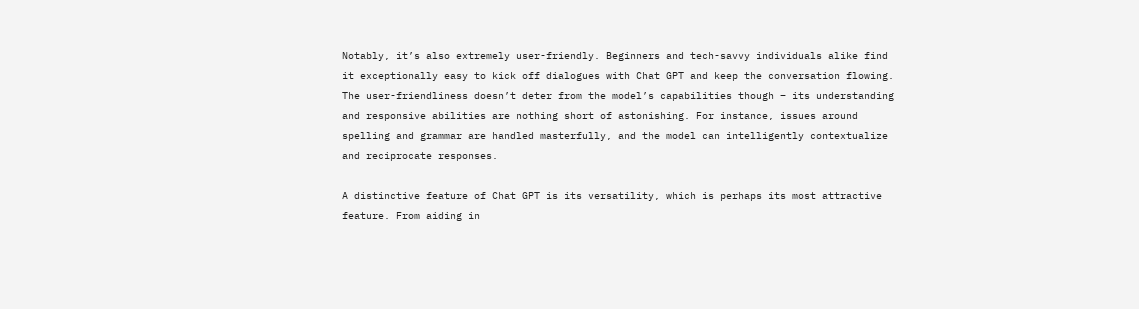Notably, it’s also extremely user-friendly. Beginners and tech-savvy individuals alike find it exceptionally easy to kick off dialogues with Chat GPT and keep the conversation flowing. The user-friendliness doesn’t deter from the model’s capabilities though – its understanding and responsive abilities are nothing short of astonishing. For instance, issues around spelling and grammar are handled masterfully, and the model can intelligently contextualize and reciprocate responses.

A distinctive feature of Chat GPT is its versatility, which is perhaps its most attractive feature. From aiding in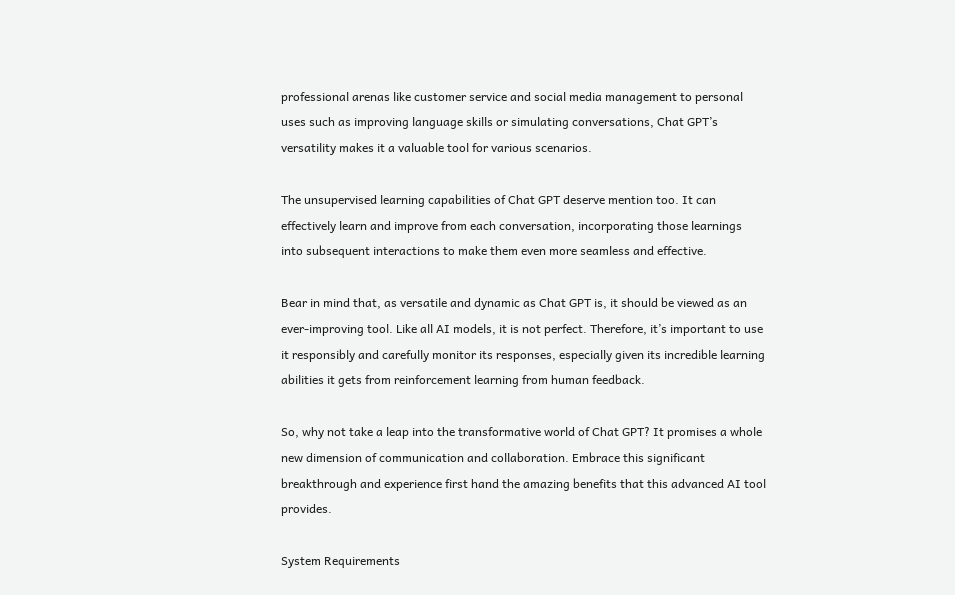professional arenas like customer service and social media management to personal uses such as improving language skills or simulating conversations, Chat GPT’s versatility makes it a valuable tool for various scenarios.

The unsupervised learning capabilities of Chat GPT deserve mention too. It can effectively learn and improve from each conversation, incorporating those learnings into subsequent interactions to make them even more seamless and effective.

Bear in mind that, as versatile and dynamic as Chat GPT is, it should be viewed as an ever-improving tool. Like all AI models, it is not perfect. Therefore, it’s important to use it responsibly and carefully monitor its responses, especially given its incredible learning abilities it gets from reinforcement learning from human feedback.

So, why not take a leap into the transformative world of Chat GPT? It promises a whole new dimension of communication and collaboration. Embrace this significant breakthrough and experience first hand the amazing benefits that this advanced AI tool provides.

System Requirements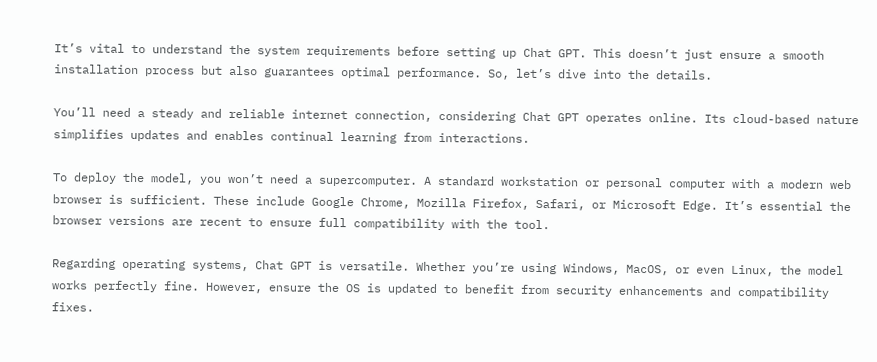It’s vital to understand the system requirements before setting up Chat GPT. This doesn’t just ensure a smooth installation process but also guarantees optimal performance. So, let’s dive into the details.

You’ll need a steady and reliable internet connection, considering Chat GPT operates online. Its cloud-based nature simplifies updates and enables continual learning from interactions.

To deploy the model, you won’t need a supercomputer. A standard workstation or personal computer with a modern web browser is sufficient. These include Google Chrome, Mozilla Firefox, Safari, or Microsoft Edge. It’s essential the browser versions are recent to ensure full compatibility with the tool.

Regarding operating systems, Chat GPT is versatile. Whether you’re using Windows, MacOS, or even Linux, the model works perfectly fine. However, ensure the OS is updated to benefit from security enhancements and compatibility fixes.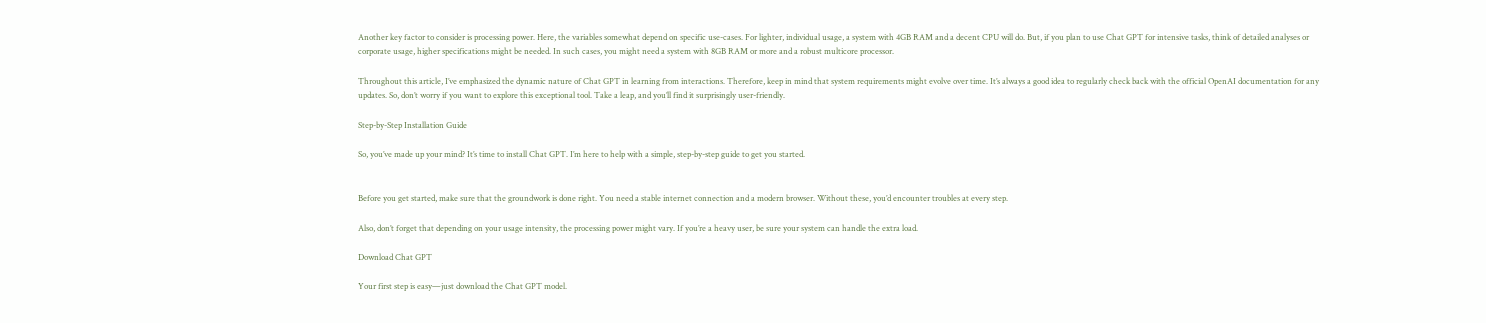Another key factor to consider is processing power. Here, the variables somewhat depend on specific use-cases. For lighter, individual usage, a system with 4GB RAM and a decent CPU will do. But, if you plan to use Chat GPT for intensive tasks, think of detailed analyses or corporate usage, higher specifications might be needed. In such cases, you might need a system with 8GB RAM or more and a robust multicore processor.

Throughout this article, I’ve emphasized the dynamic nature of Chat GPT in learning from interactions. Therefore, keep in mind that system requirements might evolve over time. It’s always a good idea to regularly check back with the official OpenAI documentation for any updates. So, don’t worry if you want to explore this exceptional tool. Take a leap, and you’ll find it surprisingly user-friendly.

Step-by-Step Installation Guide

So, you’ve made up your mind? It’s time to install Chat GPT. I’m here to help with a simple, step-by-step guide to get you started.


Before you get started, make sure that the groundwork is done right. You need a stable internet connection and a modern browser. Without these, you’d encounter troubles at every step.

Also, don’t forget that depending on your usage intensity, the processing power might vary. If you’re a heavy user, be sure your system can handle the extra load.

Download Chat GPT

Your first step is easy—just download the Chat GPT model.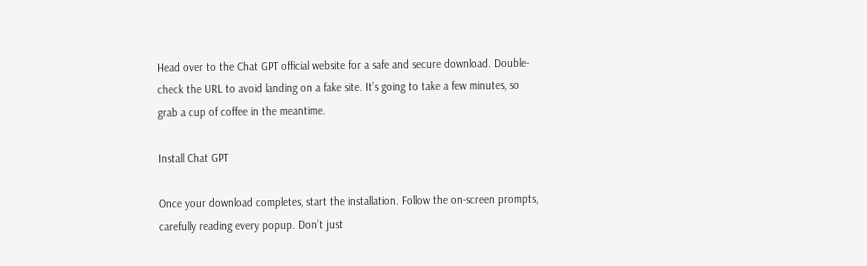Head over to the Chat GPT official website for a safe and secure download. Double-check the URL to avoid landing on a fake site. It’s going to take a few minutes, so grab a cup of coffee in the meantime.

Install Chat GPT

Once your download completes, start the installation. Follow the on-screen prompts, carefully reading every popup. Don’t just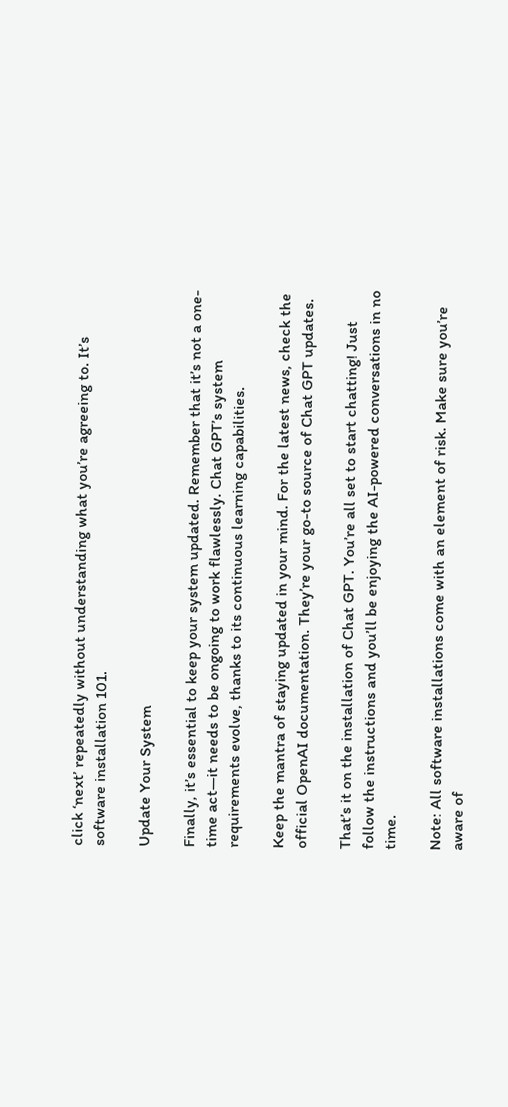click ‘next’ repeatedly without understanding what you’re agreeing to. It’s software installation 101.

Update Your System

Finally, it’s essential to keep your system updated. Remember that it’s not a one-time act—it needs to be ongoing to work flawlessly. Chat GPT’s system requirements evolve, thanks to its continuous learning capabilities.

Keep the mantra of staying updated in your mind. For the latest news, check the official OpenAI documentation. They’re your go-to source of Chat GPT updates.

That’s it on the installation of Chat GPT. You’re all set to start chatting! Just follow the instructions and you’ll be enjoying the AI-powered conversations in no time.

Note: All software installations come with an element of risk. Make sure you’re aware of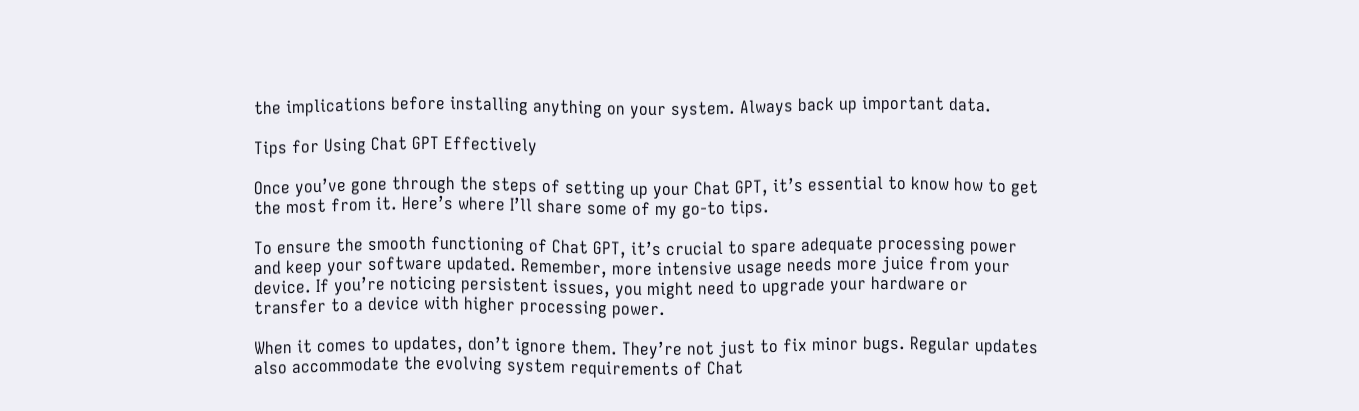the implications before installing anything on your system. Always back up important data.

Tips for Using Chat GPT Effectively

Once you’ve gone through the steps of setting up your Chat GPT, it’s essential to know how to get the most from it. Here’s where I’ll share some of my go-to tips.

To ensure the smooth functioning of Chat GPT, it’s crucial to spare adequate processing power and keep your software updated. Remember, more intensive usage needs more juice from your device. If you’re noticing persistent issues, you might need to upgrade your hardware or transfer to a device with higher processing power.

When it comes to updates, don’t ignore them. They’re not just to fix minor bugs. Regular updates also accommodate the evolving system requirements of Chat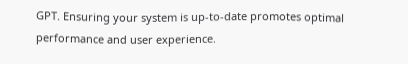GPT. Ensuring your system is up-to-date promotes optimal performance and user experience.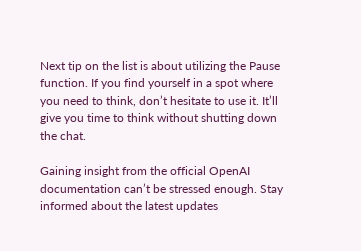Next tip on the list is about utilizing the Pause function. If you find yourself in a spot where you need to think, don’t hesitate to use it. It’ll give you time to think without shutting down the chat.

Gaining insight from the official OpenAI documentation can’t be stressed enough. Stay informed about the latest updates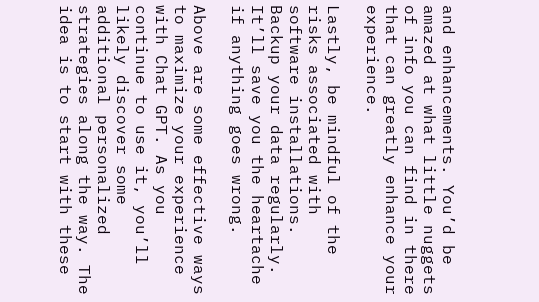and enhancements. You’d be amazed at what little nuggets of info you can find in there that can greatly enhance your experience.

Lastly, be mindful of the risks associated with software installations. Backup your data regularly. It’ll save you the heartache if anything goes wrong.

Above are some effective ways to maximize your experience with Chat GPT. As you continue to use it, you’ll likely discover some additional personalized strategies along the way. The idea is to start with these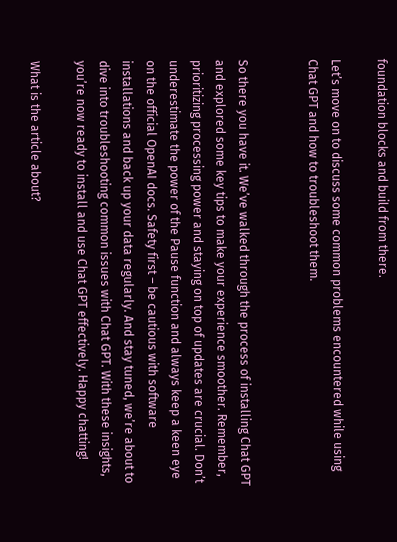foundation blocks and build from there.

Let’s move on to discuss some common problems encountered while using Chat GPT and how to troubleshoot them.


So there you have it. We’ve walked through the process of installing Chat GPT and explored some key tips to make your experience smoother. Remember, prioritizing processing power and staying on top of updates are crucial. Don’t underestimate the power of the Pause function and always keep a keen eye on the official OpenAI docs. Safety first – be cautious with software installations and back up your data regularly. And stay tuned, we’re about to dive into troubleshooting common issues with Chat GPT. With these insights, you’re now ready to install and use Chat GPT effectively. Happy chatting!

What is the article about?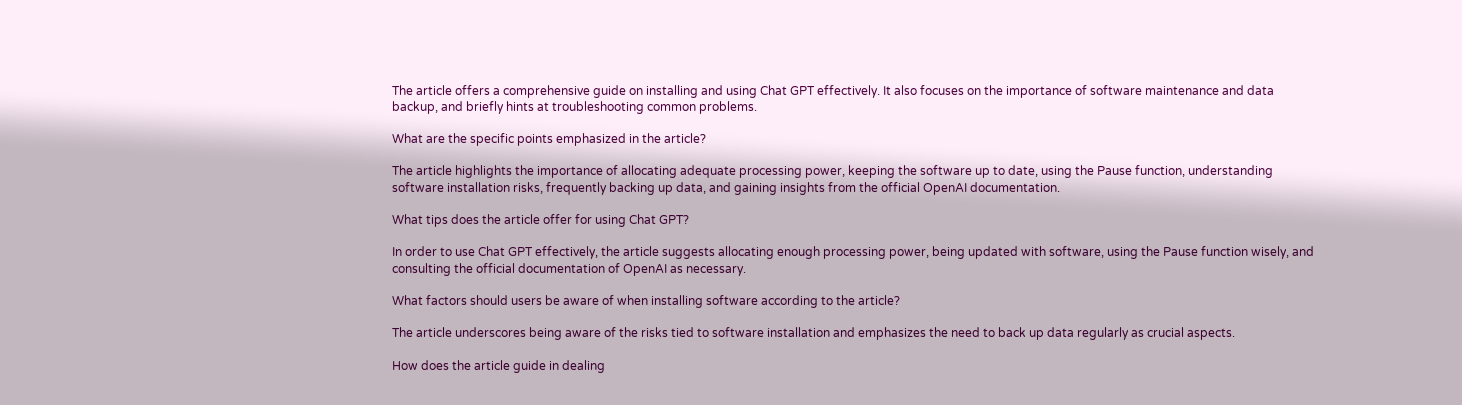The article offers a comprehensive guide on installing and using Chat GPT effectively. It also focuses on the importance of software maintenance and data backup, and briefly hints at troubleshooting common problems.

What are the specific points emphasized in the article?

The article highlights the importance of allocating adequate processing power, keeping the software up to date, using the Pause function, understanding software installation risks, frequently backing up data, and gaining insights from the official OpenAI documentation.

What tips does the article offer for using Chat GPT?

In order to use Chat GPT effectively, the article suggests allocating enough processing power, being updated with software, using the Pause function wisely, and consulting the official documentation of OpenAI as necessary.

What factors should users be aware of when installing software according to the article?

The article underscores being aware of the risks tied to software installation and emphasizes the need to back up data regularly as crucial aspects.

How does the article guide in dealing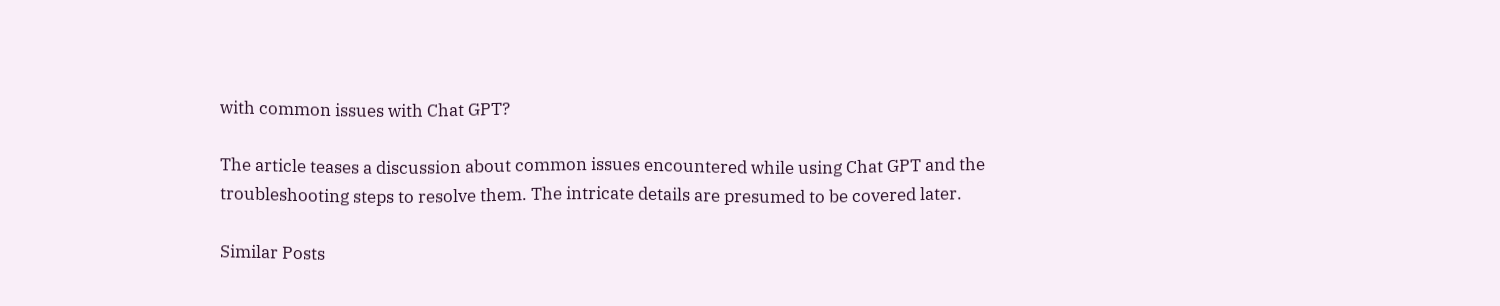with common issues with Chat GPT?

The article teases a discussion about common issues encountered while using Chat GPT and the troubleshooting steps to resolve them. The intricate details are presumed to be covered later.

Similar Posts